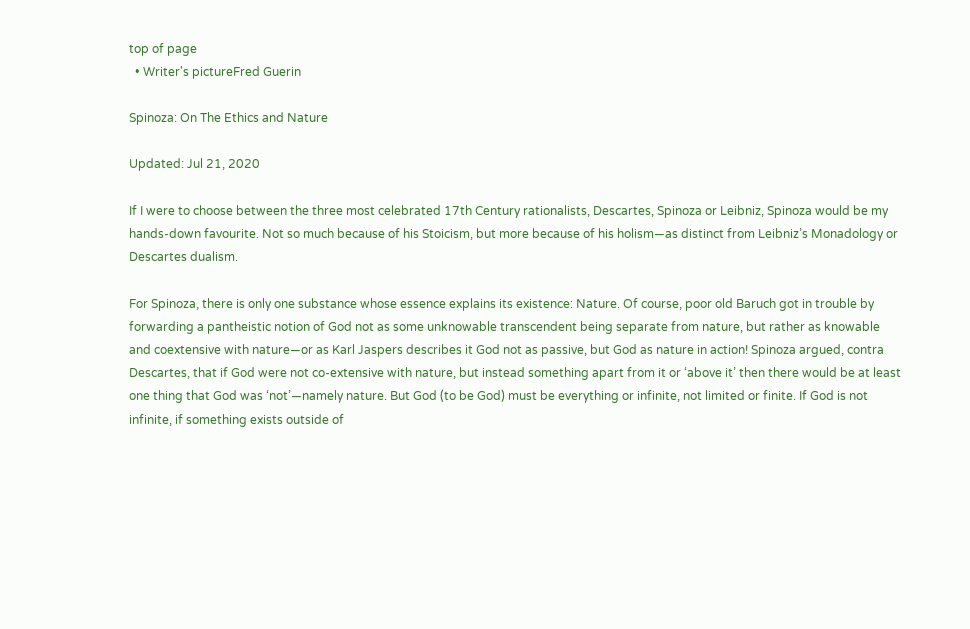top of page
  • Writer's pictureFred Guerin

Spinoza: On The Ethics and Nature

Updated: Jul 21, 2020

If I were to choose between the three most celebrated 17th Century rationalists, Descartes, Spinoza or Leibniz, Spinoza would be my hands-down favourite. Not so much because of his Stoicism, but more because of his holism—as distinct from Leibniz’s Monadology or Descartes dualism.

For Spinoza, there is only one substance whose essence explains its existence: Nature. Of course, poor old Baruch got in trouble by forwarding a pantheistic notion of God not as some unknowable transcendent being separate from nature, but rather as knowable and coextensive with nature—or as Karl Jaspers describes it God not as passive, but God as nature in action! Spinoza argued, contra Descartes, that if God were not co-extensive with nature, but instead something apart from it or ‘above it’ then there would be at least one thing that God was ‘not’—namely nature. But God (to be God) must be everything or infinite, not limited or finite. If God is not infinite, if something exists outside of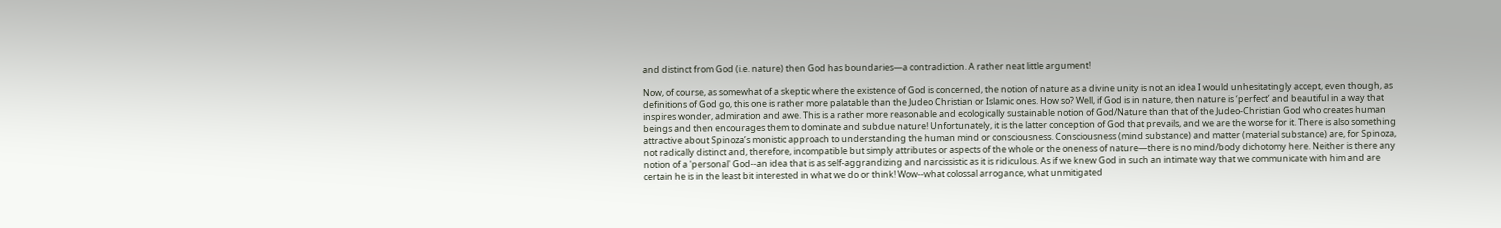and distinct from God (i.e. nature) then God has boundaries—a contradiction. A rather neat little argument!

Now, of course, as somewhat of a skeptic where the existence of God is concerned, the notion of nature as a divine unity is not an idea I would unhesitatingly accept, even though, as definitions of God go, this one is rather more palatable than the Judeo Christian or Islamic ones. How so? Well, if God is in nature, then nature is ‘perfect’ and beautiful in a way that inspires wonder, admiration and awe. This is a rather more reasonable and ecologically sustainable notion of God/Nature than that of the Judeo-Christian God who creates human beings and then encourages them to dominate and subdue nature! Unfortunately, it is the latter conception of God that prevails, and we are the worse for it. There is also something attractive about Spinoza’s monistic approach to understanding the human mind or consciousness. Consciousness (mind substance) and matter (material substance) are, for Spinoza, not radically distinct and, therefore, incompatible but simply attributes or aspects of the whole or the oneness of nature—there is no mind/body dichotomy here. Neither is there any notion of a 'personal' God--an idea that is as self-aggrandizing and narcissistic as it is ridiculous. As if we knew God in such an intimate way that we communicate with him and are certain he is in the least bit interested in what we do or think! Wow--what colossal arrogance, what unmitigated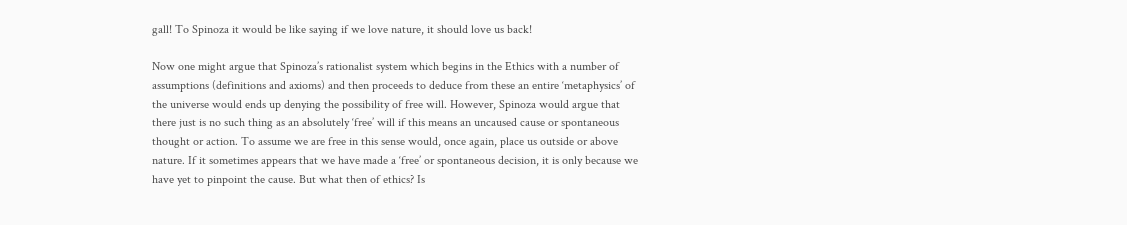gall! To Spinoza it would be like saying if we love nature, it should love us back!

Now one might argue that Spinoza’s rationalist system which begins in the Ethics with a number of assumptions (definitions and axioms) and then proceeds to deduce from these an entire ‘metaphysics’ of the universe would ends up denying the possibility of free will. However, Spinoza would argue that there just is no such thing as an absolutely ‘free’ will if this means an uncaused cause or spontaneous thought or action. To assume we are free in this sense would, once again, place us outside or above nature. If it sometimes appears that we have made a ‘free’ or spontaneous decision, it is only because we have yet to pinpoint the cause. But what then of ethics? Is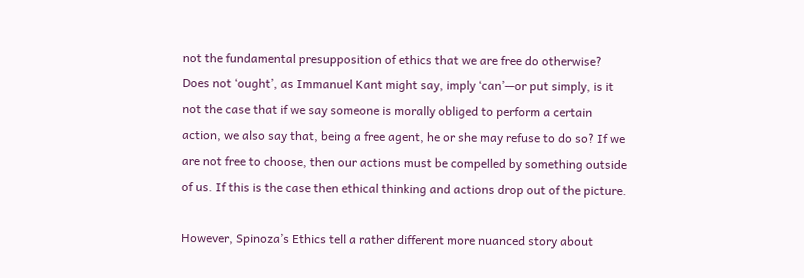not the fundamental presupposition of ethics that we are free do otherwise? Does not ‘ought’, as Immanuel Kant might say, imply ‘can’—or put simply, is it not the case that if we say someone is morally obliged to perform a certain action, we also say that, being a free agent, he or she may refuse to do so? If we are not free to choose, then our actions must be compelled by something outside of us. If this is the case then ethical thinking and actions drop out of the picture.

However, Spinoza’s Ethics tell a rather different more nuanced story about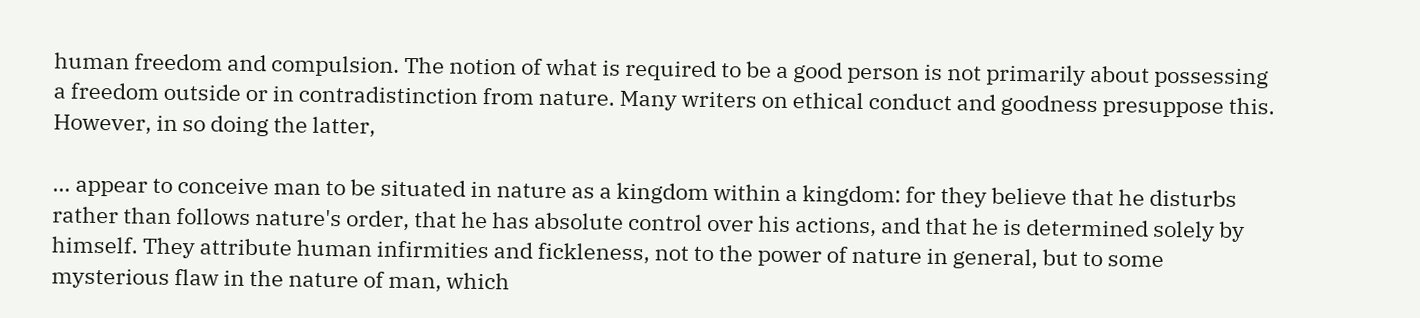human freedom and compulsion. The notion of what is required to be a good person is not primarily about possessing a freedom outside or in contradistinction from nature. Many writers on ethical conduct and goodness presuppose this. However, in so doing the latter,

… appear to conceive man to be situated in nature as a kingdom within a kingdom: for they believe that he disturbs rather than follows nature's order, that he has absolute control over his actions, and that he is determined solely by himself. They attribute human infirmities and fickleness, not to the power of nature in general, but to some mysterious flaw in the nature of man, which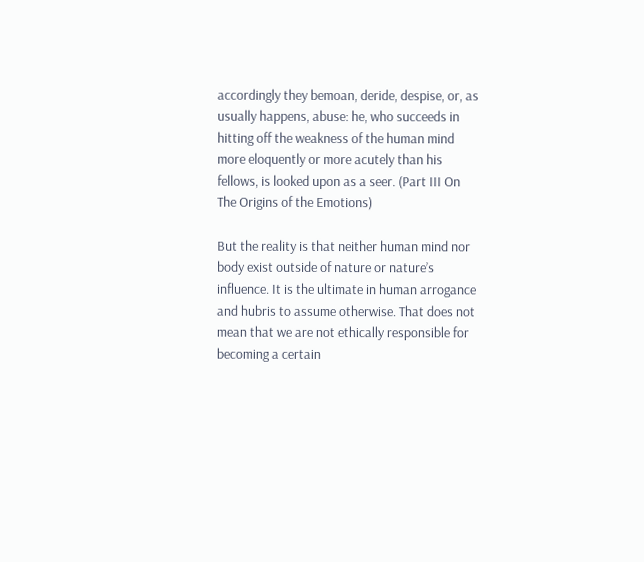accordingly they bemoan, deride, despise, or, as usually happens, abuse: he, who succeeds in hitting off the weakness of the human mind more eloquently or more acutely than his fellows, is looked upon as a seer. (Part III On The Origins of the Emotions)

But the reality is that neither human mind nor body exist outside of nature or nature’s influence. It is the ultimate in human arrogance and hubris to assume otherwise. That does not mean that we are not ethically responsible for becoming a certain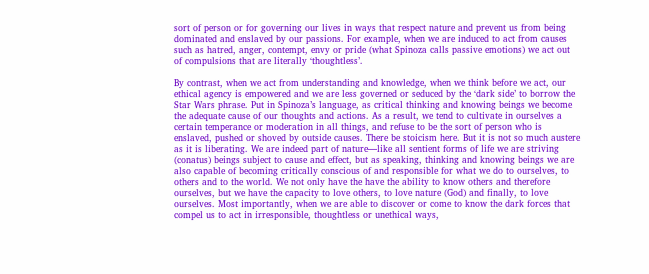sort of person or for governing our lives in ways that respect nature and prevent us from being dominated and enslaved by our passions. For example, when we are induced to act from causes such as hatred, anger, contempt, envy or pride (what Spinoza calls passive emotions) we act out of compulsions that are literally ‘thoughtless’.

By contrast, when we act from understanding and knowledge, when we think before we act, our ethical agency is empowered and we are less governed or seduced by the ‘dark side’ to borrow the Star Wars phrase. Put in Spinoza’s language, as critical thinking and knowing beings we become the adequate cause of our thoughts and actions. As a result, we tend to cultivate in ourselves a certain temperance or moderation in all things, and refuse to be the sort of person who is enslaved, pushed or shoved by outside causes. There be stoicism here. But it is not so much austere as it is liberating. We are indeed part of nature—like all sentient forms of life we are striving (conatus) beings subject to cause and effect, but as speaking, thinking and knowing beings we are also capable of becoming critically conscious of and responsible for what we do to ourselves, to others and to the world. We not only have the have the ability to know others and therefore ourselves, but we have the capacity to love others, to love nature (God) and finally, to love ourselves. Most importantly, when we are able to discover or come to know the dark forces that compel us to act in irresponsible, thoughtless or unethical ways,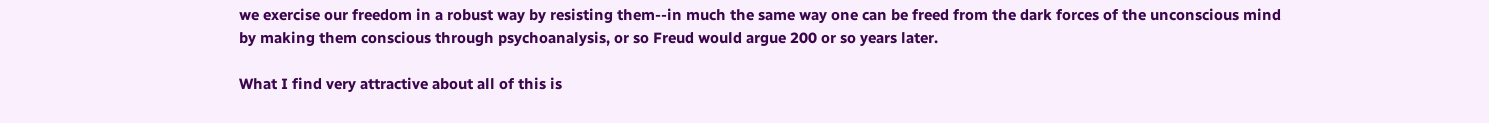we exercise our freedom in a robust way by resisting them--in much the same way one can be freed from the dark forces of the unconscious mind by making them conscious through psychoanalysis, or so Freud would argue 200 or so years later.

What I find very attractive about all of this is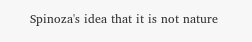Spinoza's idea that it is not nature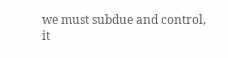we must subdue and control, it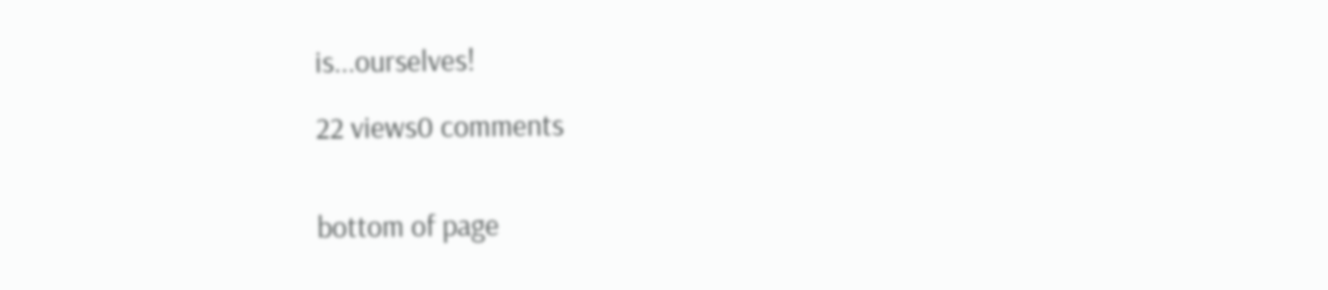is...ourselves!

22 views0 comments


bottom of page